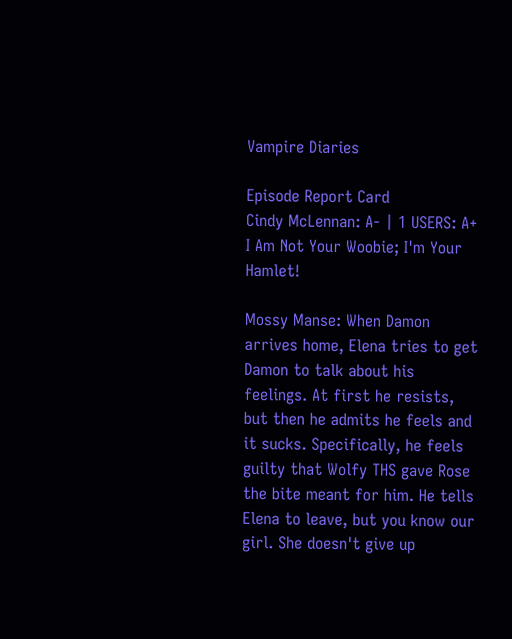Vampire Diaries

Episode Report Card
Cindy McLennan: A- | 1 USERS: A+
I Am Not Your Woobie; I'm Your Hamlet!

Mossy Manse: When Damon arrives home, Elena tries to get Damon to talk about his feelings. At first he resists, but then he admits he feels and it sucks. Specifically, he feels guilty that Wolfy THS gave Rose the bite meant for him. He tells Elena to leave, but you know our girl. She doesn't give up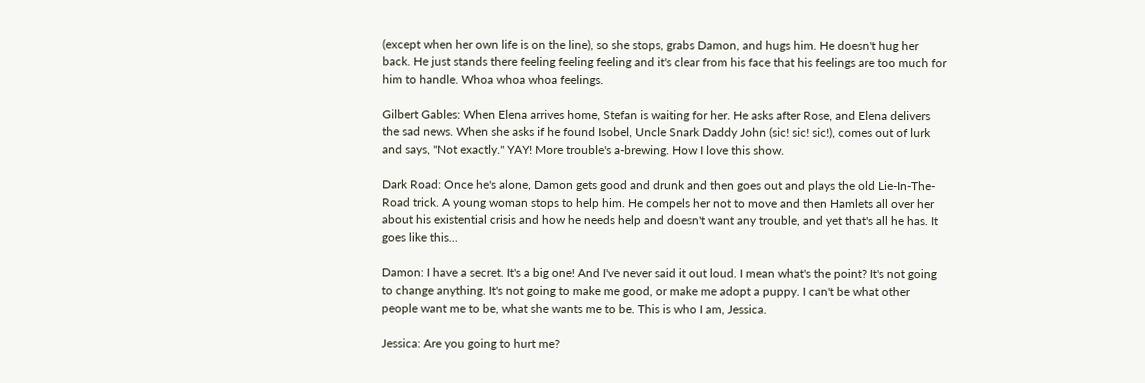(except when her own life is on the line), so she stops, grabs Damon, and hugs him. He doesn't hug her back. He just stands there feeling feeling feeling and it's clear from his face that his feelings are too much for him to handle. Whoa whoa whoa feelings.

Gilbert Gables: When Elena arrives home, Stefan is waiting for her. He asks after Rose, and Elena delivers the sad news. When she asks if he found Isobel, Uncle Snark Daddy John (sic! sic! sic!), comes out of lurk and says, "Not exactly." YAY! More trouble's a-brewing. How I love this show.

Dark Road: Once he's alone, Damon gets good and drunk and then goes out and plays the old Lie-In-The-Road trick. A young woman stops to help him. He compels her not to move and then Hamlets all over her about his existential crisis and how he needs help and doesn't want any trouble, and yet that's all he has. It goes like this...

Damon: I have a secret. It's a big one! And I've never said it out loud. I mean what's the point? It's not going to change anything. It's not going to make me good, or make me adopt a puppy. I can't be what other people want me to be, what she wants me to be. This is who I am, Jessica.

Jessica: Are you going to hurt me?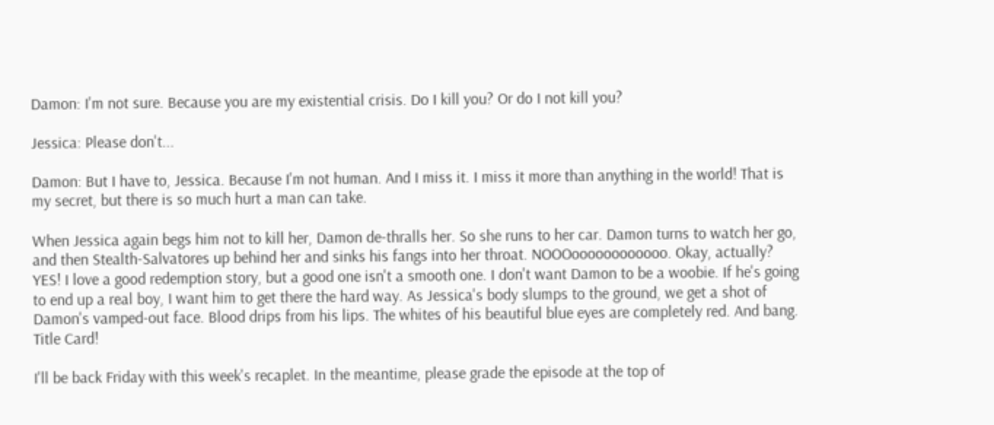Damon: I'm not sure. Because you are my existential crisis. Do I kill you? Or do I not kill you?

Jessica: Please don't...

Damon: But I have to, Jessica. Because I'm not human. And I miss it. I miss it more than anything in the world! That is my secret, but there is so much hurt a man can take.

When Jessica again begs him not to kill her, Damon de-thralls her. So she runs to her car. Damon turns to watch her go, and then Stealth-Salvatores up behind her and sinks his fangs into her throat. NOOOoooooooooooo. Okay, actually? YES! I love a good redemption story, but a good one isn't a smooth one. I don't want Damon to be a woobie. If he's going to end up a real boy, I want him to get there the hard way. As Jessica's body slumps to the ground, we get a shot of Damon's vamped-out face. Blood drips from his lips. The whites of his beautiful blue eyes are completely red. And bang. Title Card!

I'll be back Friday with this week's recaplet. In the meantime, please grade the episode at the top of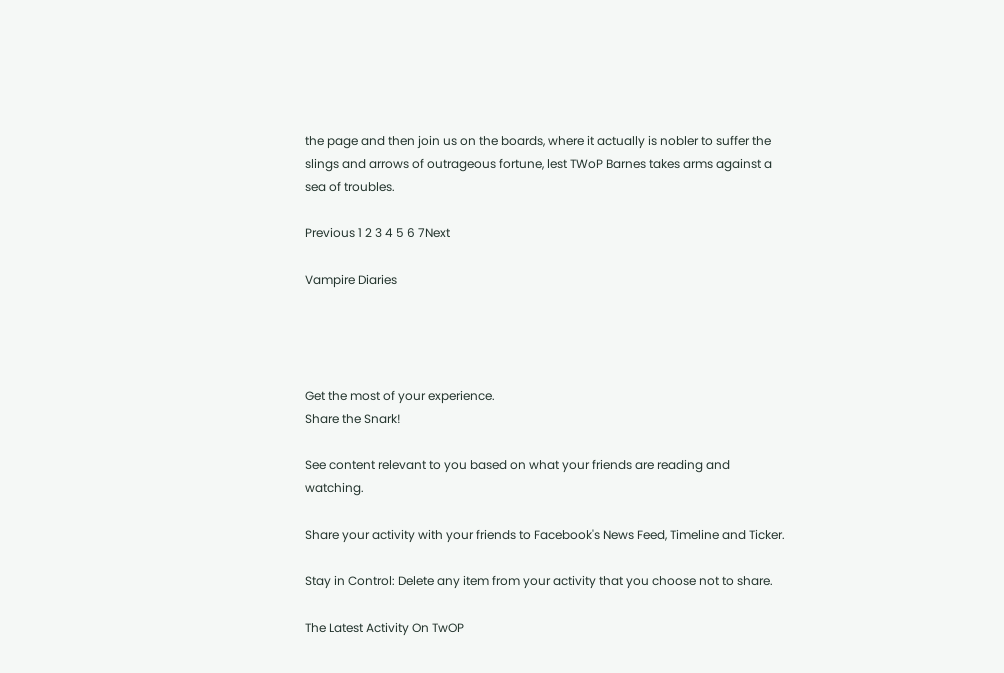the page and then join us on the boards, where it actually is nobler to suffer the slings and arrows of outrageous fortune, lest TWoP Barnes takes arms against a sea of troubles.

Previous 1 2 3 4 5 6 7Next

Vampire Diaries




Get the most of your experience.
Share the Snark!

See content relevant to you based on what your friends are reading and watching.

Share your activity with your friends to Facebook's News Feed, Timeline and Ticker.

Stay in Control: Delete any item from your activity that you choose not to share.

The Latest Activity On TwOP